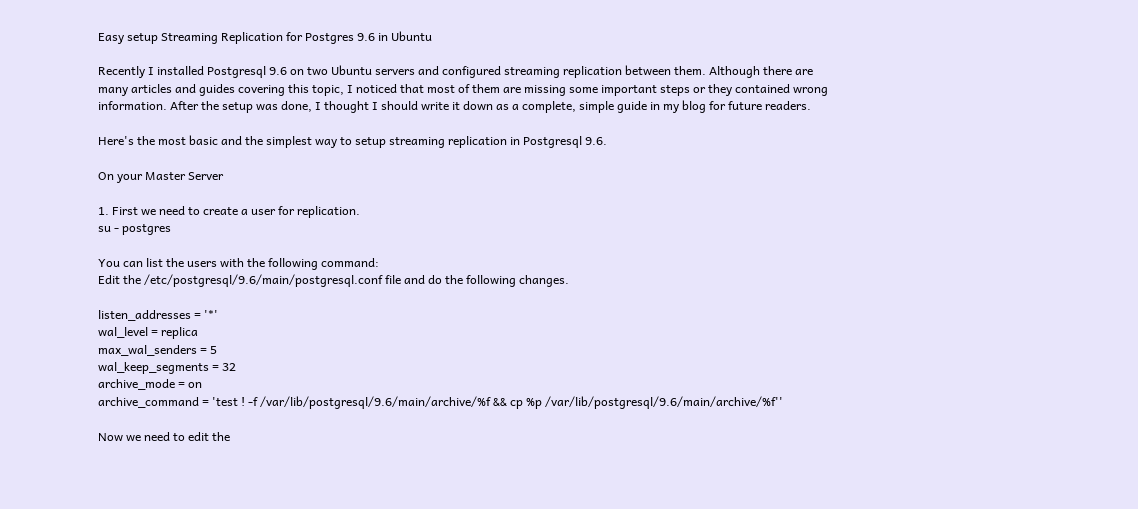Easy setup Streaming Replication for Postgres 9.6 in Ubuntu

Recently I installed Postgresql 9.6 on two Ubuntu servers and configured streaming replication between them. Although there are many articles and guides covering this topic, I noticed that most of them are missing some important steps or they contained wrong information. After the setup was done, I thought I should write it down as a complete, simple guide in my blog for future readers.

Here's the most basic and the simplest way to setup streaming replication in Postgresql 9.6.

On your Master Server

1. First we need to create a user for replication.
su - postgres

You can list the users with the following command:
Edit the /etc/postgresql/9.6/main/postgresql.conf file and do the following changes.

listen_addresses = '*'
wal_level = replica
max_wal_senders = 5
wal_keep_segments = 32
archive_mode = on
archive_command = 'test ! -f /var/lib/postgresql/9.6/main/archive/%f && cp %p /var/lib/postgresql/9.6/main/archive/%f''

Now we need to edit the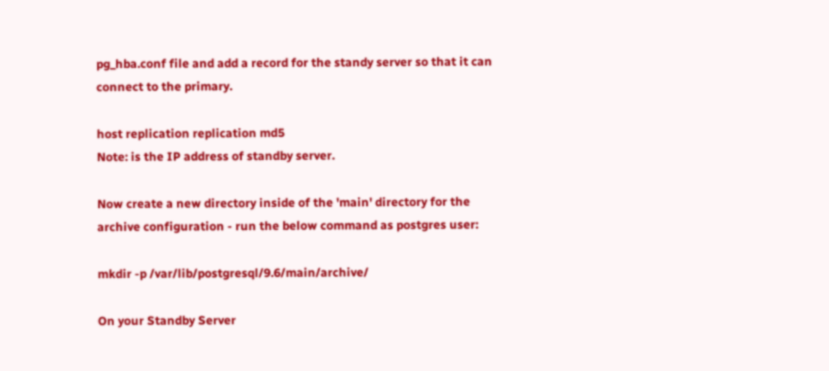pg_hba.conf file and add a record for the standy server so that it can connect to the primary.

host replication replication md5
Note: is the IP address of standby server.

Now create a new directory inside of the 'main' directory for the archive configuration - run the below command as postgres user:

mkdir -p /var/lib/postgresql/9.6/main/archive/

On your Standby Server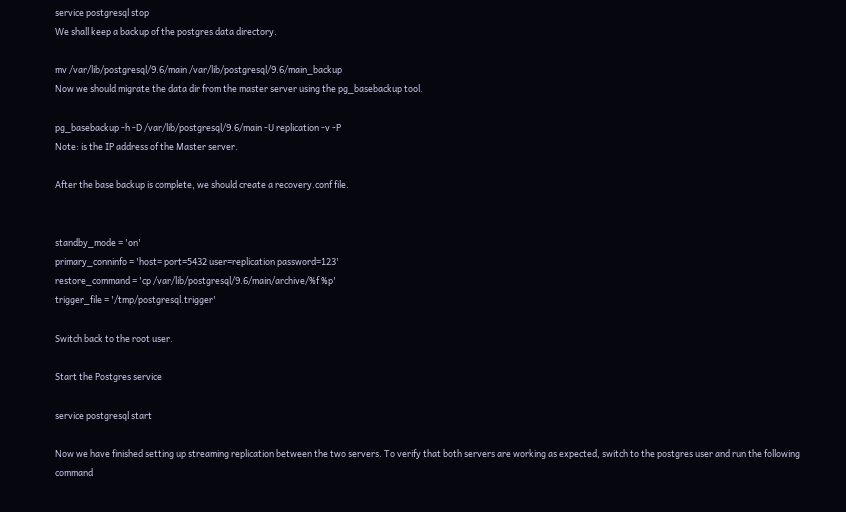service postgresql stop
We shall keep a backup of the postgres data directory.

mv /var/lib/postgresql/9.6/main /var/lib/postgresql/9.6/main_backup
Now we should migrate the data dir from the master server using the pg_basebackup tool.

pg_basebackup -h -D /var/lib/postgresql/9.6/main -U replication -v -P
Note: is the IP address of the Master server.

After the base backup is complete, we should create a recovery.conf file.


standby_mode = 'on'
primary_conninfo = 'host= port=5432 user=replication password=123'
restore_command = 'cp /var/lib/postgresql/9.6/main/archive/%f %p'
trigger_file = '/tmp/postgresql.trigger'

Switch back to the root user.

Start the Postgres service

service postgresql start

Now we have finished setting up streaming replication between the two servers. To verify that both servers are working as expected, switch to the postgres user and run the following command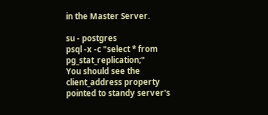in the Master Server.

su - postgres
psql -x -c "select * from pg_stat_replication;"
You should see the client_address property pointed to standy server's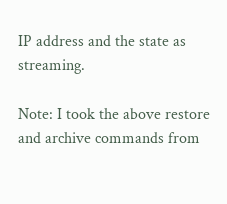IP address and the state as streaming.

Note: I took the above restore and archive commands from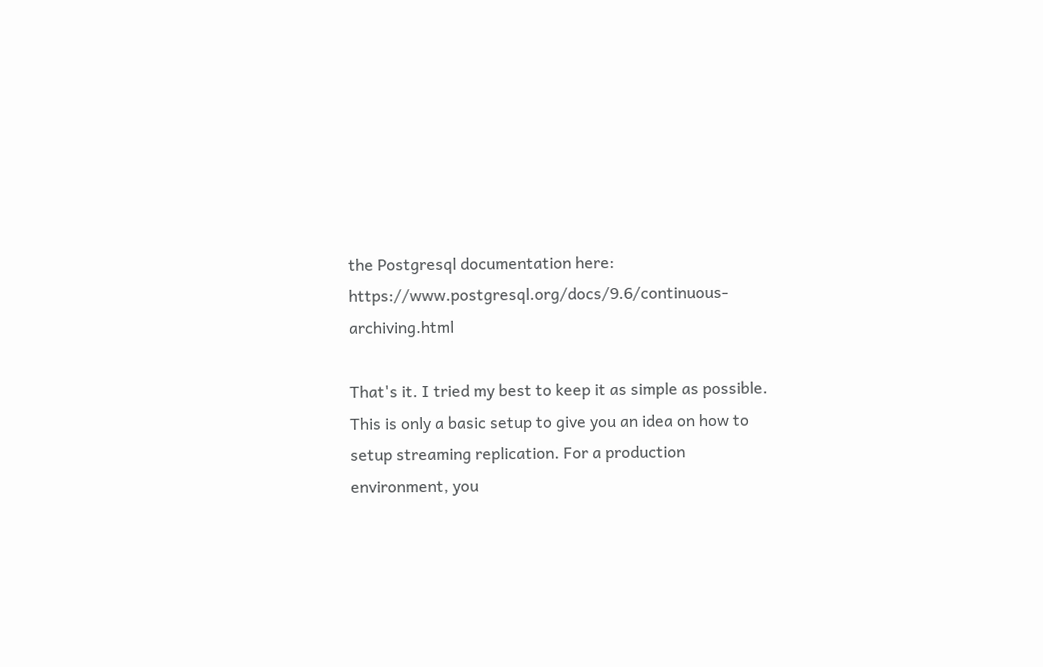the Postgresql documentation here: https://www.postgresql.org/docs/9.6/continuous-archiving.html

That's it. I tried my best to keep it as simple as possible. This is only a basic setup to give you an idea on how to setup streaming replication. For a production environment, you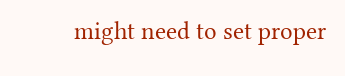might need to set proper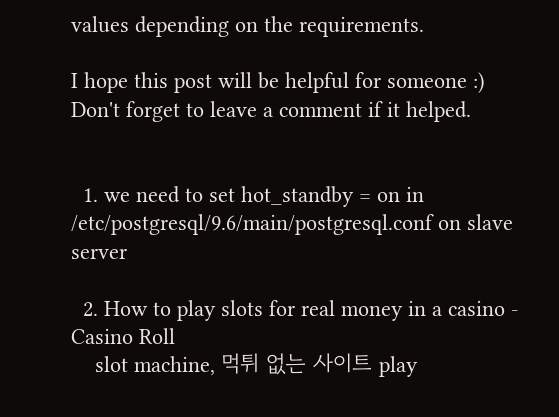values depending on the requirements.

I hope this post will be helpful for someone :) Don't forget to leave a comment if it helped.


  1. we need to set hot_standby = on in /etc/postgresql/9.6/main/postgresql.conf on slave server

  2. How to play slots for real money in a casino - Casino Roll
    slot machine, 먹튀 없는 사이트 play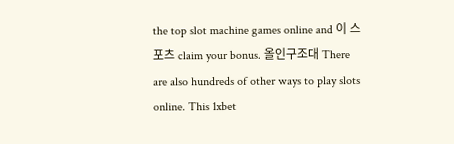the top slot machine games online and 이 스포츠 claim your bonus. 올인구조대 There are also hundreds of other ways to play slots online. This 1xbet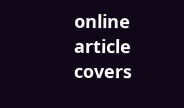online article covers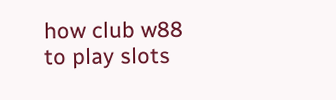how club w88 to play slots